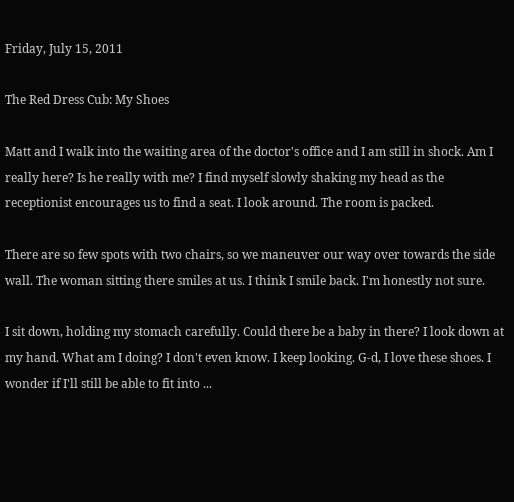Friday, July 15, 2011

The Red Dress Cub: My Shoes

Matt and I walk into the waiting area of the doctor's office and I am still in shock. Am I really here? Is he really with me? I find myself slowly shaking my head as the receptionist encourages us to find a seat. I look around. The room is packed.

There are so few spots with two chairs, so we maneuver our way over towards the side wall. The woman sitting there smiles at us. I think I smile back. I'm honestly not sure.

I sit down, holding my stomach carefully. Could there be a baby in there? I look down at my hand. What am I doing? I don't even know. I keep looking. G-d, I love these shoes. I wonder if I'll still be able to fit into ...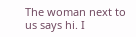The woman next to us says hi. I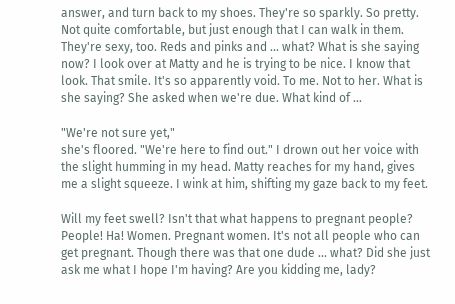answer, and turn back to my shoes. They're so sparkly. So pretty. Not quite comfortable, but just enough that I can walk in them. They're sexy, too. Reds and pinks and ... what? What is she saying now? I look over at Matty and he is trying to be nice. I know that look. That smile. It's so apparently void. To me. Not to her. What is she saying? She asked when we're due. What kind of ...

"We're not sure yet,"
she's floored. "We're here to find out." I drown out her voice with the slight humming in my head. Matty reaches for my hand, gives me a slight squeeze. I wink at him, shifting my gaze back to my feet.

Will my feet swell? Isn't that what happens to pregnant people? People! Ha! Women. Pregnant women. It's not all people who can get pregnant. Though there was that one dude ... what? Did she just ask me what I hope I'm having? Are you kidding me, lady?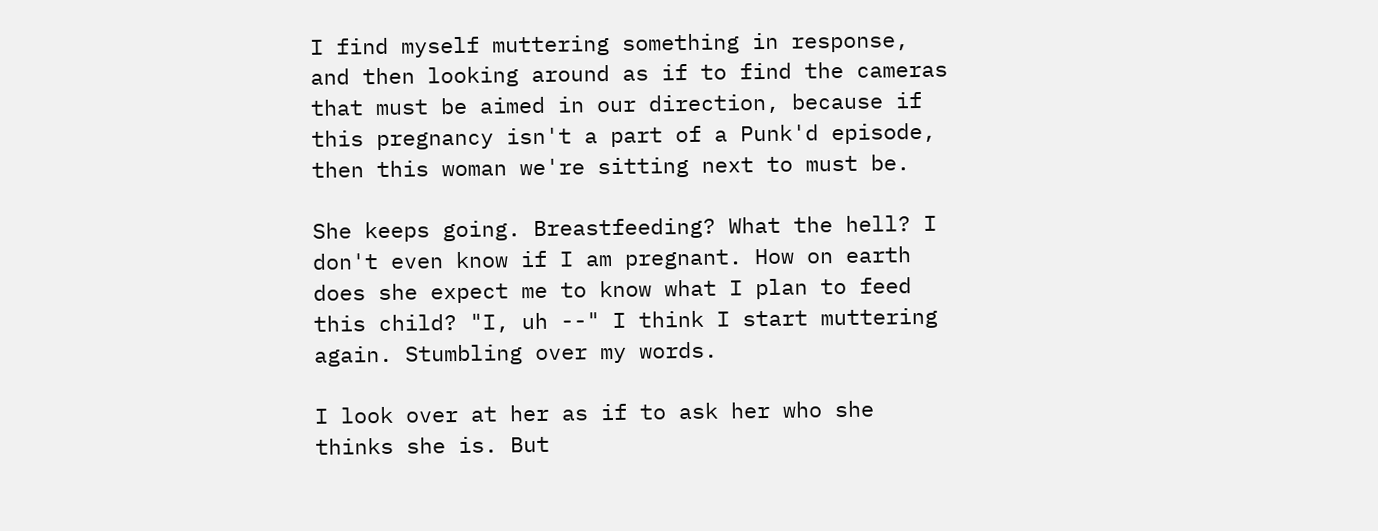I find myself muttering something in response, and then looking around as if to find the cameras that must be aimed in our direction, because if this pregnancy isn't a part of a Punk'd episode, then this woman we're sitting next to must be.

She keeps going. Breastfeeding? What the hell? I don't even know if I am pregnant. How on earth does she expect me to know what I plan to feed this child? "I, uh --" I think I start muttering again. Stumbling over my words.

I look over at her as if to ask her who she thinks she is. But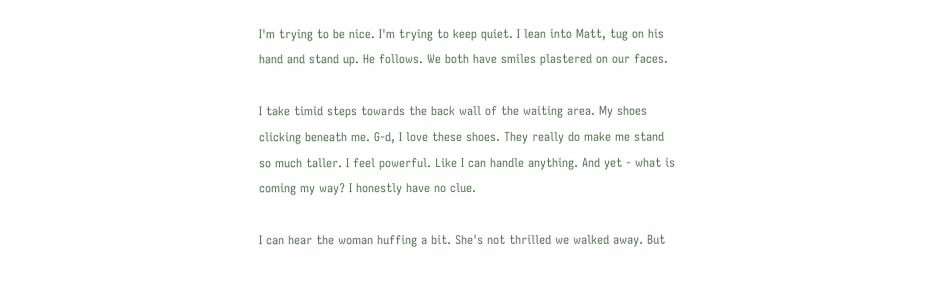I'm trying to be nice. I'm trying to keep quiet. I lean into Matt, tug on his hand and stand up. He follows. We both have smiles plastered on our faces.

I take timid steps towards the back wall of the waiting area. My shoes clicking beneath me. G-d, I love these shoes. They really do make me stand so much taller. I feel powerful. Like I can handle anything. And yet - what is coming my way? I honestly have no clue.

I can hear the woman huffing a bit. She's not thrilled we walked away. But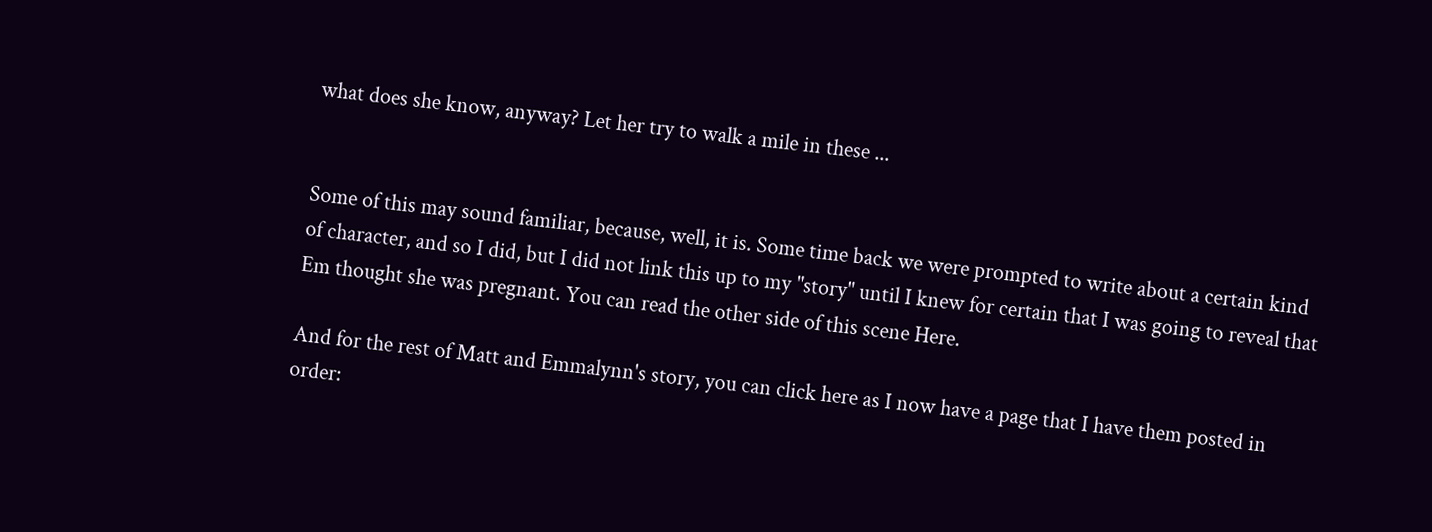what does she know, anyway? Let her try to walk a mile in these ...


Some of this may sound familiar, because, well, it is. Some time back we were prompted to write about a certain kind of character, and so I did, but I did not link this up to my "story" until I knew for certain that I was going to reveal that Em thought she was pregnant. You can read the other side of this scene Here.

And for the rest of Matt and Emmalynn's story, you can click here as I now have a page that I have them posted in order: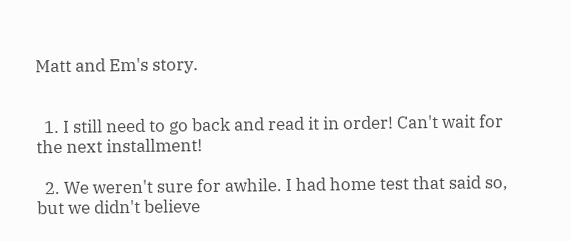Matt and Em's story.


  1. I still need to go back and read it in order! Can't wait for the next installment!

  2. We weren't sure for awhile. I had home test that said so, but we didn't believe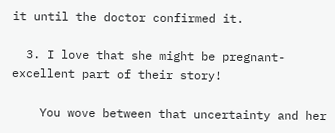it until the doctor confirmed it.

  3. I love that she might be pregnant- excellent part of their story!

    You wove between that uncertainty and her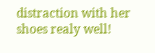distraction with her shoes realy well!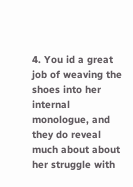4. You id a great job of weaving the shoes into her internal monologue, and they do reveal much about about her struggle with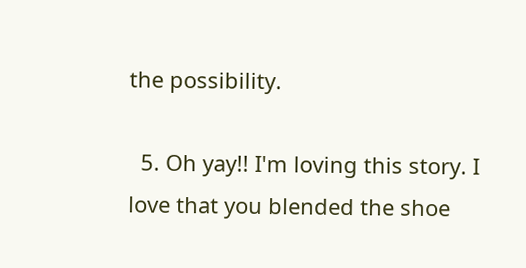the possibility.

  5. Oh yay!! I'm loving this story. I love that you blended the shoe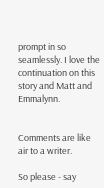prompt in so seamlessly. I love the continuation on this story and Matt and Emmalynn.


Comments are like air to a writer.

So please - say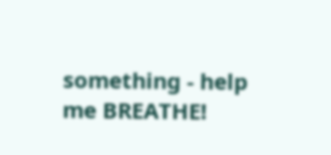something - help me BREATHE!